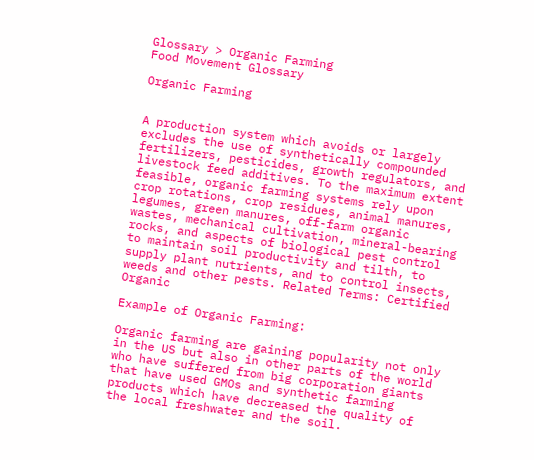Glossary > Organic Farming
Food Movement Glossary

Organic Farming


A production system which avoids or largely excludes the use of synthetically compounded fertilizers, pesticides, growth regulators, and livestock feed additives. To the maximum extent feasible, organic farming systems rely upon crop rotations, crop residues, animal manures, legumes, green manures, off-farm organic wastes, mechanical cultivation, mineral-bearing rocks, and aspects of biological pest control to maintain soil productivity and tilth, to supply plant nutrients, and to control insects, weeds and other pests. Related Terms: Certified Organic

Example of Organic Farming:

Organic farming are gaining popularity not only in the US but also in other parts of the world who have suffered from big corporation giants that have used GMOs and synthetic farming products which have decreased the quality of the local freshwater and the soil.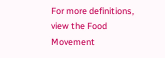For more definitions, view the Food Movement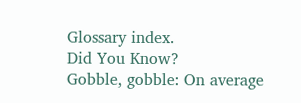Glossary index.
Did You Know?
Gobble, gobble: On average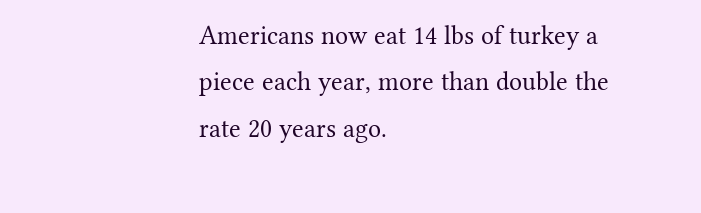Americans now eat 14 lbs of turkey a piece each year, more than double the rate 20 years ago.